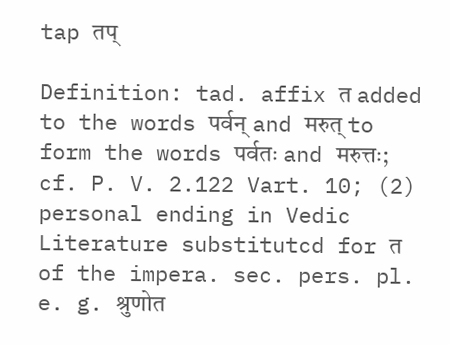tap तप्

Definition: tad. affix त added to the words पर्वन् and मरुत् to form the words पर्वतः and मरुत्तः; cf. P. V. 2.122 Vart. 10; (2) personal ending in Vedic Literature substitutcd for त of the impera. sec. pers. pl. e. g. श्रुणोत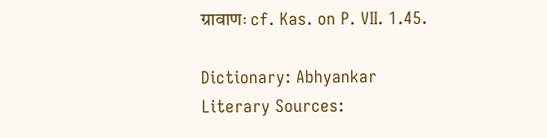ग्रावाणः cf. Kas. on P. VII. 1.45.

Dictionary: Abhyankar
Literary Sources: